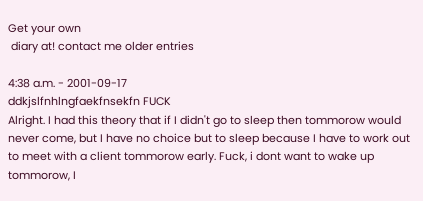Get your own
 diary at! contact me older entries

4:38 a.m. - 2001-09-17
ddkjslfnhlngfaekfnsekfn FUCK
Alright. I had this theory that if I didn't go to sleep then tommorow would never come, but I have no choice but to sleep because I have to work out to meet with a client tommorow early. Fuck, i dont want to wake up tommorow, I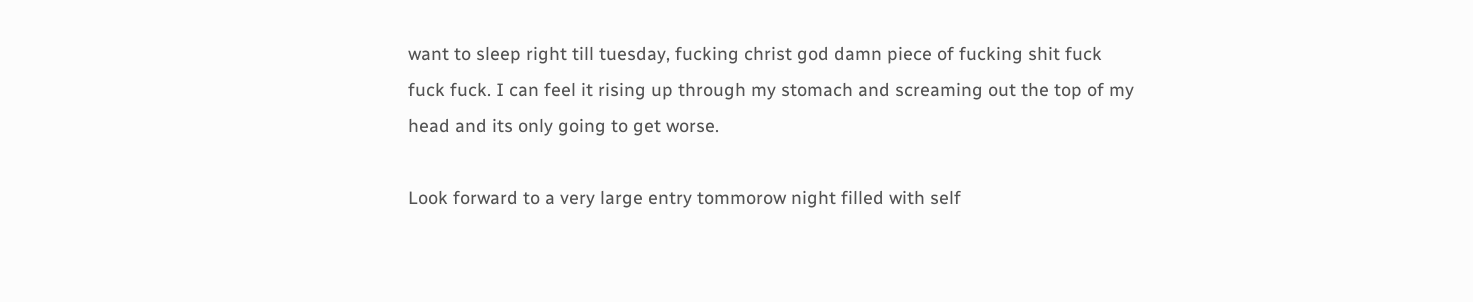want to sleep right till tuesday, fucking christ god damn piece of fucking shit fuck fuck fuck. I can feel it rising up through my stomach and screaming out the top of my head and its only going to get worse.

Look forward to a very large entry tommorow night filled with self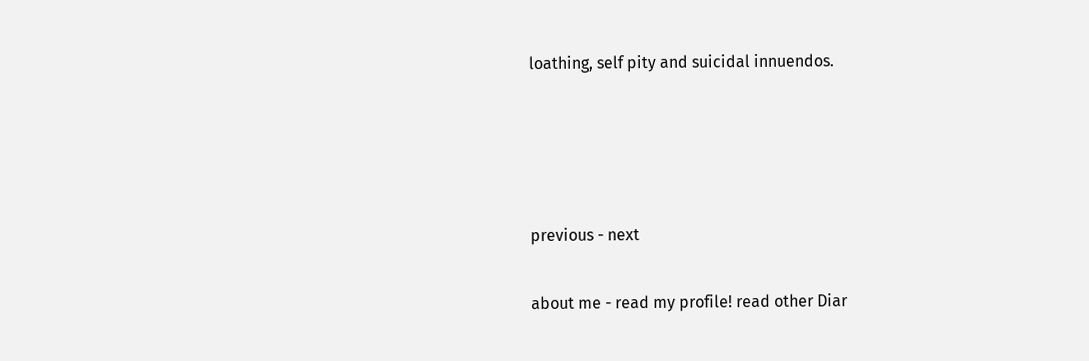loathing, self pity and suicidal innuendos.




previous - next

about me - read my profile! read other Diar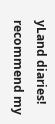yLand diaries! recommend my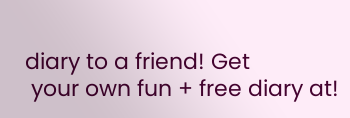diary to a friend! Get
 your own fun + free diary at!